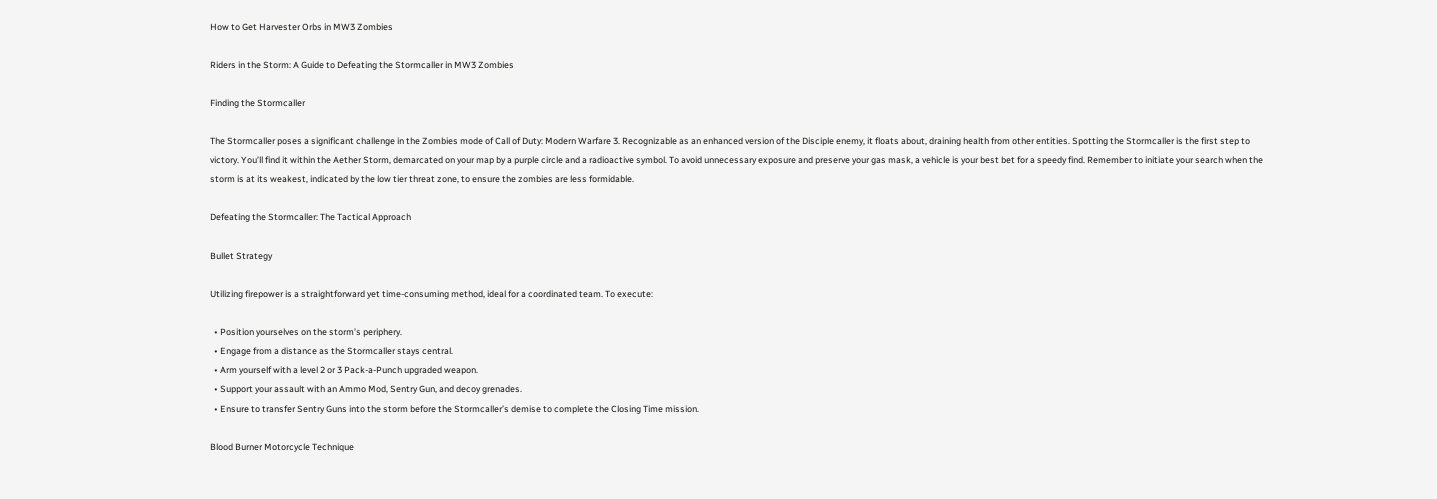How to Get Harvester Orbs in MW3 Zombies

Riders in the Storm: A Guide to Defeating the Stormcaller in MW3 Zombies

Finding the Stormcaller

The Stormcaller poses a significant challenge in the Zombies mode of Call of Duty: Modern Warfare 3. Recognizable as an enhanced version of the Disciple enemy, it floats about, draining health from other entities. Spotting the Stormcaller is the first step to victory. You’ll find it within the Aether Storm, demarcated on your map by a purple circle and a radioactive symbol. To avoid unnecessary exposure and preserve your gas mask, a vehicle is your best bet for a speedy find. Remember to initiate your search when the storm is at its weakest, indicated by the low tier threat zone, to ensure the zombies are less formidable.

Defeating the Stormcaller: The Tactical Approach

Bullet Strategy

Utilizing firepower is a straightforward yet time-consuming method, ideal for a coordinated team. To execute:

  • Position yourselves on the storm’s periphery.
  • Engage from a distance as the Stormcaller stays central.
  • Arm yourself with a level 2 or 3 Pack-a-Punch upgraded weapon.
  • Support your assault with an Ammo Mod, Sentry Gun, and decoy grenades.
  • Ensure to transfer Sentry Guns into the storm before the Stormcaller’s demise to complete the Closing Time mission.

Blood Burner Motorcycle Technique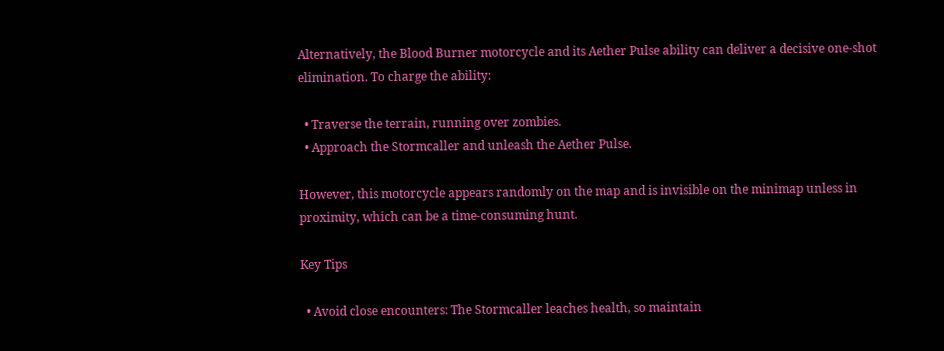Alternatively, the Blood Burner motorcycle and its Aether Pulse ability can deliver a decisive one-shot elimination. To charge the ability:

  • Traverse the terrain, running over zombies.
  • Approach the Stormcaller and unleash the Aether Pulse.

However, this motorcycle appears randomly on the map and is invisible on the minimap unless in proximity, which can be a time-consuming hunt.

Key Tips

  • Avoid close encounters: The Stormcaller leaches health, so maintain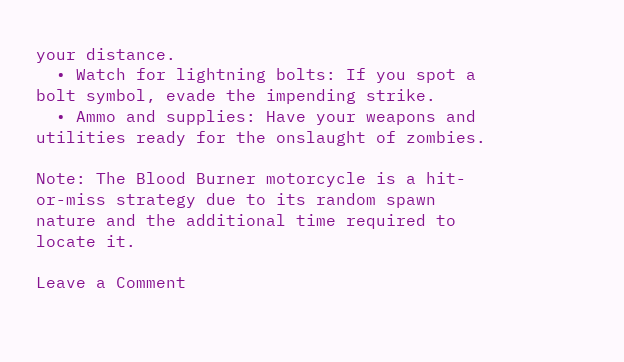your distance.
  • Watch for lightning bolts: If you spot a bolt symbol, evade the impending strike.
  • Ammo and supplies: Have your weapons and utilities ready for the onslaught of zombies.

Note: The Blood Burner motorcycle is a hit-or-miss strategy due to its random spawn nature and the additional time required to locate it.

Leave a Comment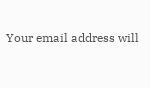Your email address will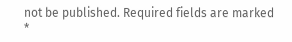not be published. Required fields are marked *